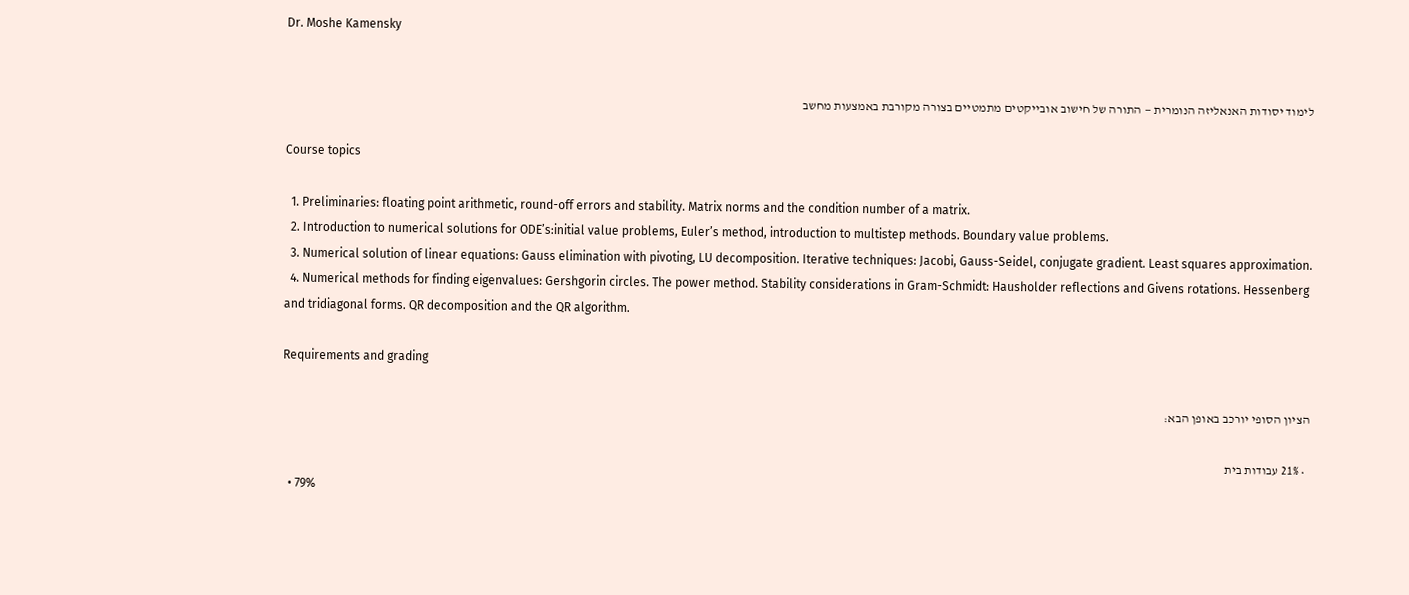Dr. Moshe Kamensky


לימוד יסודות האנאליזה הנומרית — התורה של חישוב אובייקטים מתמטיים בצורה מקורבת באמצעות מחשב

Course topics

  1. Preliminaries: floating point arithmetic, round-off errors and stability. Matrix norms and the condition number of a matrix.
  2. Introduction to numerical solutions for ODE’s:initial value problems, Euler’s method, introduction to multistep methods. Boundary value problems.
  3. Numerical solution of linear equations: Gauss elimination with pivoting, LU decomposition. Iterative techniques: Jacobi, Gauss-Seidel, conjugate gradient. Least squares approximation.
  4. Numerical methods for finding eigenvalues: Gershgorin circles. The power method. Stability considerations in Gram-Schmidt: Hausholder reflections and Givens rotations. Hessenberg and tridiagonal forms. QR decomposition and the QR algorithm.

Requirements and grading

הציון הסופי יורכב באופן הבא:

  • 21% עבודות בית
  • 79%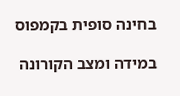בחינה סופית בקמפוס

במידה ומצב הקורונה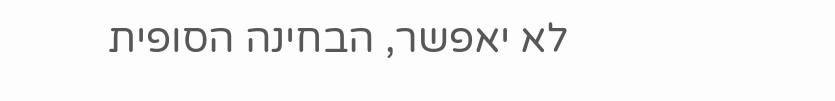לא יאפשר, הבחינה הסופית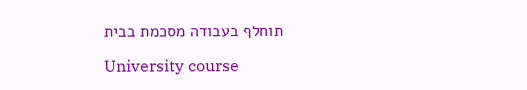תוחלף בעבודה מסכמת בבית

University course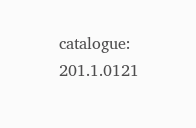catalogue: 201.1.0121